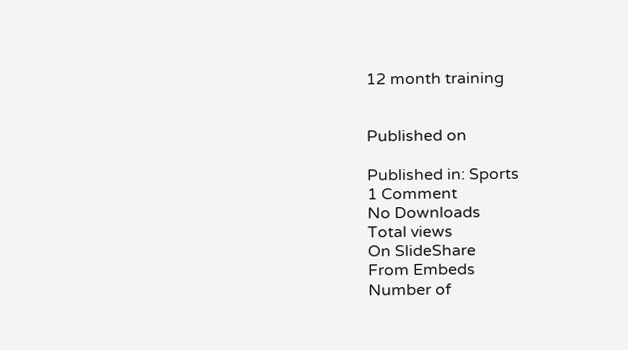12 month training


Published on

Published in: Sports
1 Comment
No Downloads
Total views
On SlideShare
From Embeds
Number of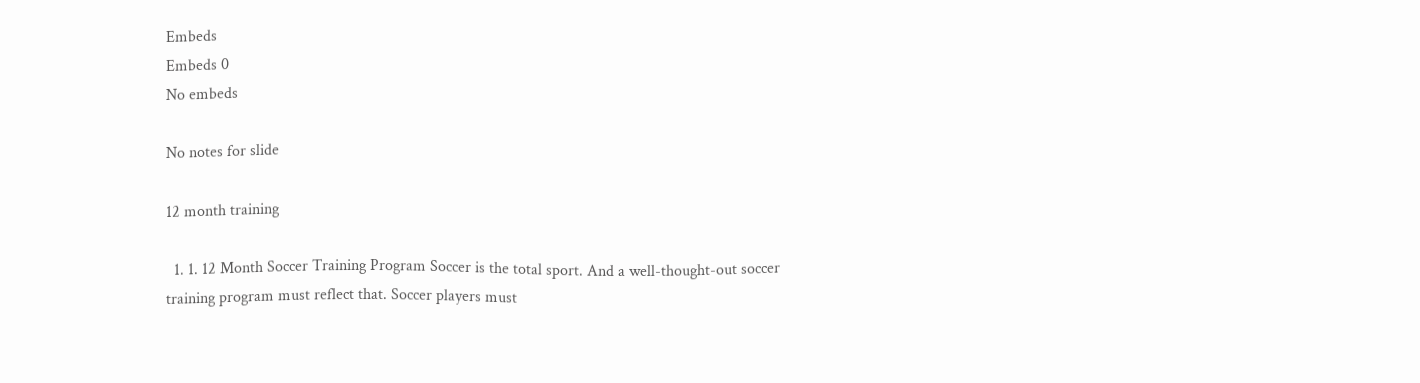Embeds
Embeds 0
No embeds

No notes for slide

12 month training

  1. 1. 12 Month Soccer Training Program Soccer is the total sport. And a well-thought-out soccer training program must reflect that. Soccer players must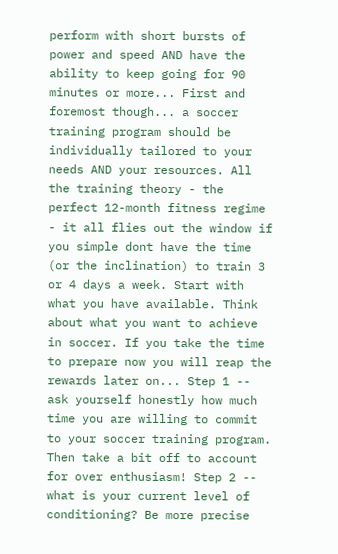perform with short bursts of power and speed AND have the ability to keep going for 90 minutes or more... First and foremost though... a soccer training program should be individually tailored to your needs AND your resources. All the training theory - the perfect 12-month fitness regime - it all flies out the window if you simple dont have the time (or the inclination) to train 3 or 4 days a week. Start with what you have available. Think about what you want to achieve in soccer. If you take the time to prepare now you will reap the rewards later on... Step 1 -- ask yourself honestly how much time you are willing to commit to your soccer training program. Then take a bit off to account for over enthusiasm! Step 2 -- what is your current level of conditioning? Be more precise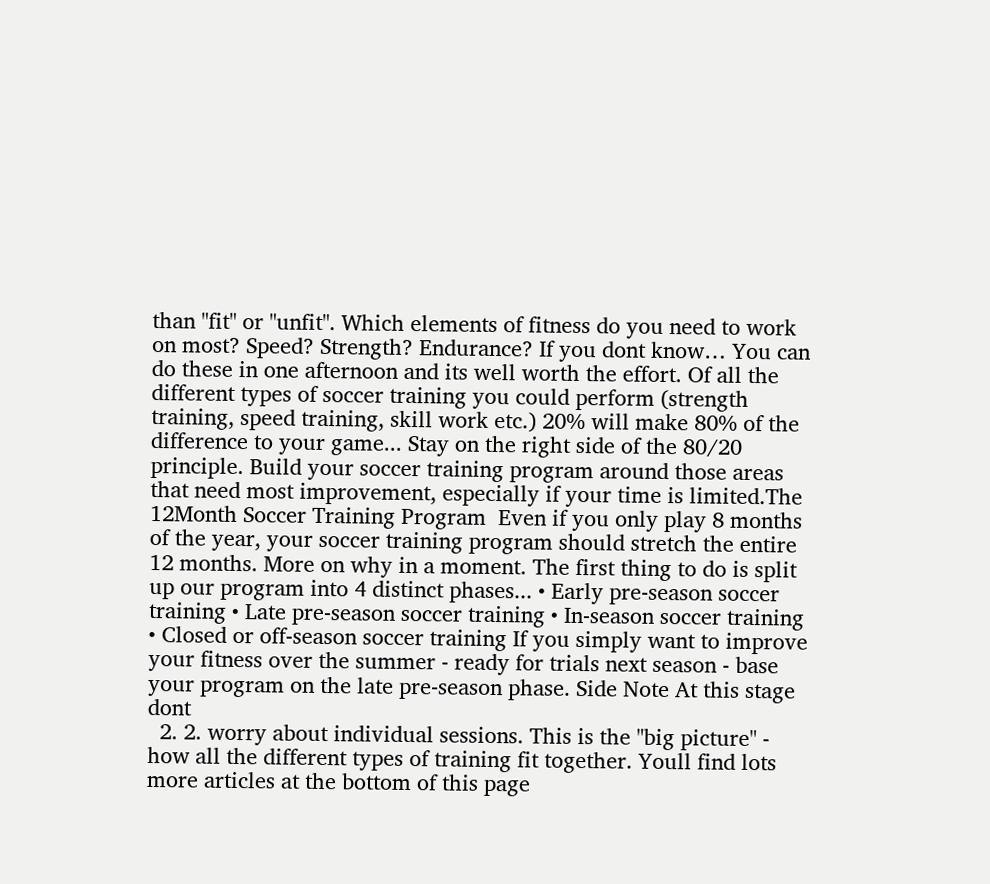than "fit" or "unfit". Which elements of fitness do you need to work on most? Speed? Strength? Endurance? If you dont know… You can do these in one afternoon and its well worth the effort. Of all the different types of soccer training you could perform (strength training, speed training, skill work etc.) 20% will make 80% of the difference to your game... Stay on the right side of the 80/20 principle. Build your soccer training program around those areas that need most improvement, especially if your time is limited.The 12Month Soccer Training Program  Even if you only play 8 months of the year, your soccer training program should stretch the entire 12 months. More on why in a moment. The first thing to do is split up our program into 4 distinct phases... • Early pre-season soccer training • Late pre-season soccer training • In-season soccer training • Closed or off-season soccer training If you simply want to improve your fitness over the summer - ready for trials next season - base your program on the late pre-season phase. Side Note At this stage dont
  2. 2. worry about individual sessions. This is the "big picture" - how all the different types of training fit together. Youll find lots more articles at the bottom of this page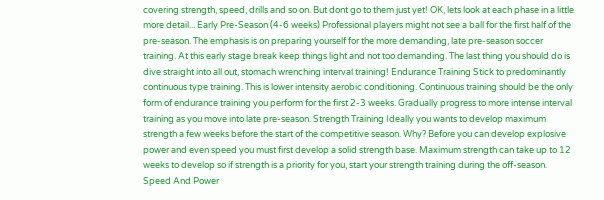covering strength, speed, drills and so on. But dont go to them just yet! OK, lets look at each phase in a little more detail... Early Pre-Season (4-6 weeks) Professional players might not see a ball for the first half of the pre-season. The emphasis is on preparing yourself for the more demanding, late pre-season soccer training. At this early stage break keep things light and not too demanding. The last thing you should do is dive straight into all out, stomach wrenching interval training! Endurance Training Stick to predominantly continuous type training. This is lower intensity aerobic conditioning. Continuous training should be the only form of endurance training you perform for the first 2-3 weeks. Gradually progress to more intense interval training as you move into late pre-season. Strength Training Ideally you wants to develop maximum strength a few weeks before the start of the competitive season. Why? Before you can develop explosive power and even speed you must first develop a solid strength base. Maximum strength can take up to 12 weeks to develop so if strength is a priority for you, start your strength training during the off-season. Speed And Power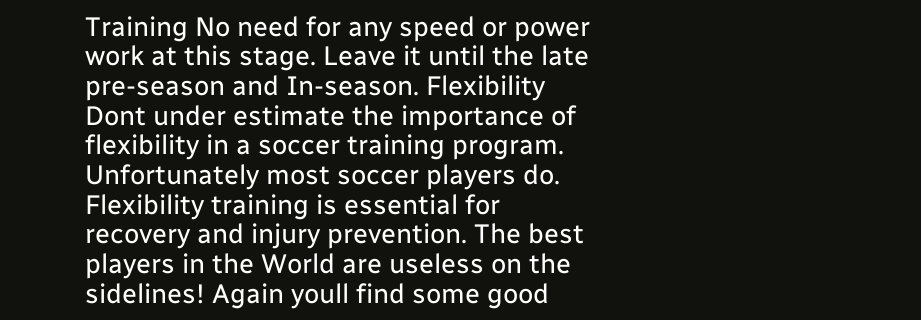Training No need for any speed or power work at this stage. Leave it until the late pre-season and In-season. Flexibility Dont under estimate the importance of flexibility in a soccer training program. Unfortunately most soccer players do. Flexibility training is essential for recovery and injury prevention. The best players in the World are useless on the sidelines! Again youll find some good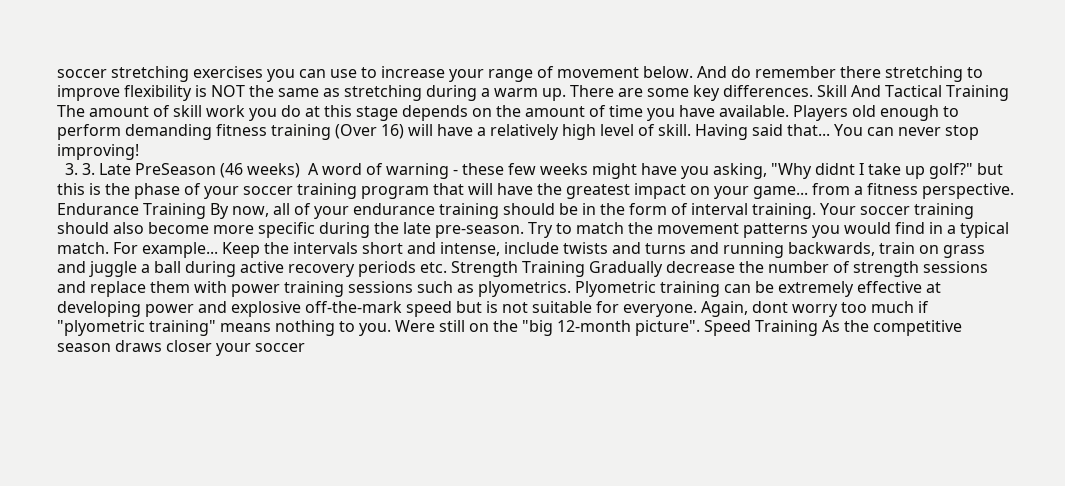soccer stretching exercises you can use to increase your range of movement below. And do remember there stretching to improve flexibility is NOT the same as stretching during a warm up. There are some key differences. Skill And Tactical Training The amount of skill work you do at this stage depends on the amount of time you have available. Players old enough to perform demanding fitness training (Over 16) will have a relatively high level of skill. Having said that... You can never stop improving!
  3. 3. Late PreSeason (46 weeks)  A word of warning - these few weeks might have you asking, "Why didnt I take up golf?" but this is the phase of your soccer training program that will have the greatest impact on your game... from a fitness perspective. Endurance Training By now, all of your endurance training should be in the form of interval training. Your soccer training should also become more specific during the late pre-season. Try to match the movement patterns you would find in a typical match. For example... Keep the intervals short and intense, include twists and turns and running backwards, train on grass and juggle a ball during active recovery periods etc. Strength Training Gradually decrease the number of strength sessions and replace them with power training sessions such as plyometrics. Plyometric training can be extremely effective at developing power and explosive off-the-mark speed but is not suitable for everyone. Again, dont worry too much if "plyometric training" means nothing to you. Were still on the "big 12-month picture". Speed Training As the competitive season draws closer your soccer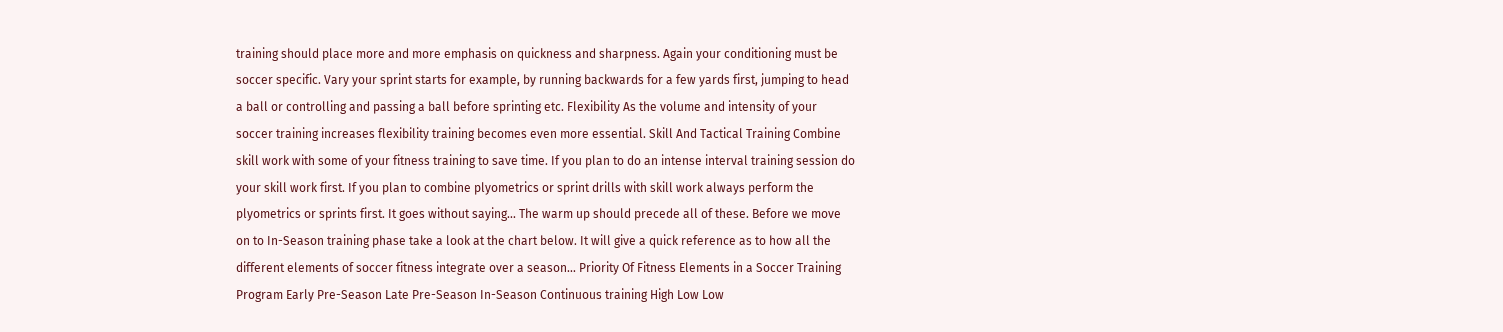training should place more and more emphasis on quickness and sharpness. Again your conditioning must be soccer specific. Vary your sprint starts for example, by running backwards for a few yards first, jumping to head a ball or controlling and passing a ball before sprinting etc. Flexibility As the volume and intensity of your soccer training increases flexibility training becomes even more essential. Skill And Tactical Training Combine skill work with some of your fitness training to save time. If you plan to do an intense interval training session do your skill work first. If you plan to combine plyometrics or sprint drills with skill work always perform the plyometrics or sprints first. It goes without saying... The warm up should precede all of these. Before we move on to In-Season training phase take a look at the chart below. It will give a quick reference as to how all the different elements of soccer fitness integrate over a season... Priority Of Fitness Elements in a Soccer Training Program Early Pre-Season Late Pre-Season In-Season Continuous training High Low Low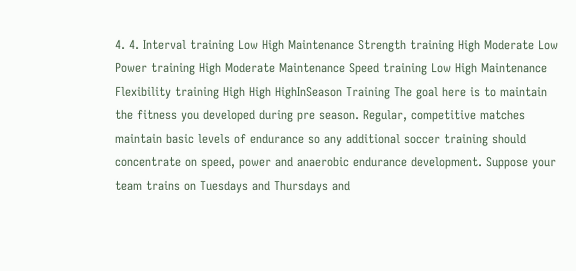4. 4. Interval training Low High Maintenance Strength training High Moderate Low Power training High Moderate Maintenance Speed training Low High Maintenance Flexibility training High High HighInSeason Training The goal here is to maintain the fitness you developed during pre season. Regular, competitive matches maintain basic levels of endurance so any additional soccer training should concentrate on speed, power and anaerobic endurance development. Suppose your team trains on Tuesdays and Thursdays and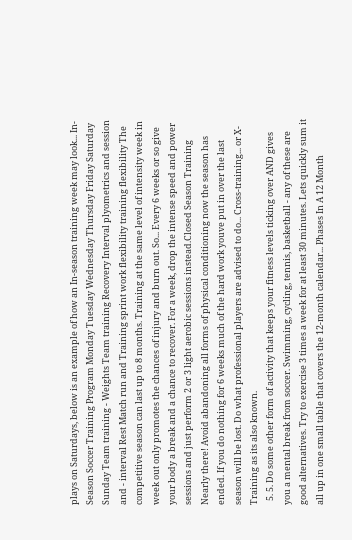plays on Saturdays, below is an example of how an In-season training week may look... In-Season Soccer Training Program Monday Tuesday Wednesday Thursday Friday Saturday Sunday Team training - Weights Team training Recovery Interval plyometrics and session and - interval Rest Match run and Training sprint work flexibility training flexibility The competitive season can last up to 8 months. Training at the same level of intensity week in week out only promotes the chances of injury and burn out. So... Every 6 weeks or so give your body a break and a chance to recover. For a week, drop the intense speed and power sessions and just perform 2 or 3 light aerobic sessions instead.Closed Season Training Nearly there! Avoid abandoning all forms of physical conditioning now the season has ended. If you do nothing for 6 weeks much of the hard work youve put in over the last season will be lost. Do what professional players are advised to do... Cross-training... or X-Training as its also known.
  5. 5. Do some other form of activity that keeps your fitness levels ticking over AND gives you a mental break from soccer. Swimming, cycling, tennis, basketball - any of these are good alternatives. Try to exercise 3 times a week for at least 30 minutes. Lets quickly sum it all up in one small table that covers the 12-month calendar... Phases In A 12 Month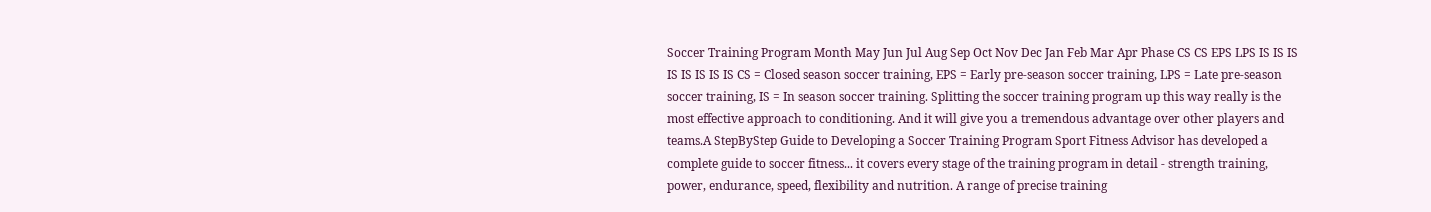Soccer Training Program Month May Jun Jul Aug Sep Oct Nov Dec Jan Feb Mar Apr Phase CS CS EPS LPS IS IS IS IS IS IS IS IS CS = Closed season soccer training, EPS = Early pre-season soccer training, LPS = Late pre-season soccer training, IS = In season soccer training. Splitting the soccer training program up this way really is the most effective approach to conditioning. And it will give you a tremendous advantage over other players and teams.A StepByStep Guide to Developing a Soccer Training Program Sport Fitness Advisor has developed a complete guide to soccer fitness... it covers every stage of the training program in detail - strength training, power, endurance, speed, flexibility and nutrition. A range of precise training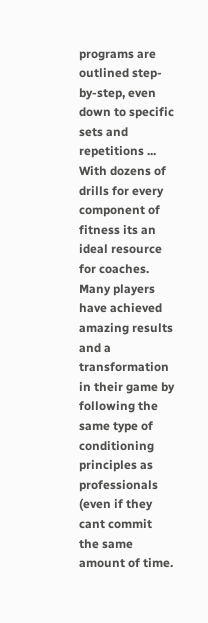programs are outlined step- by-step, even down to specific sets and repetitions ... With dozens of drills for every component of fitness its an ideal resource for coaches. Many players have achieved amazing results and a transformation in their game by following the same type of conditioning principles as professionals (even if they cant commit the same amount of time.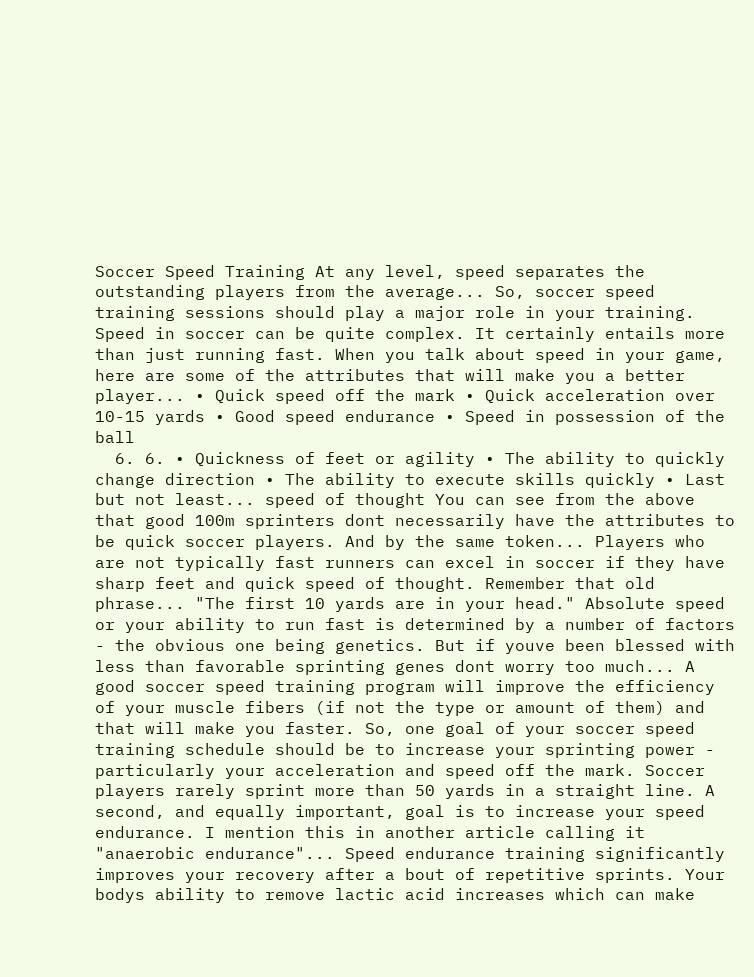Soccer Speed Training At any level, speed separates the outstanding players from the average... So, soccer speed training sessions should play a major role in your training. Speed in soccer can be quite complex. It certainly entails more than just running fast. When you talk about speed in your game, here are some of the attributes that will make you a better player... • Quick speed off the mark • Quick acceleration over 10-15 yards • Good speed endurance • Speed in possession of the ball
  6. 6. • Quickness of feet or agility • The ability to quickly change direction • The ability to execute skills quickly • Last but not least... speed of thought You can see from the above that good 100m sprinters dont necessarily have the attributes to be quick soccer players. And by the same token... Players who are not typically fast runners can excel in soccer if they have sharp feet and quick speed of thought. Remember that old phrase... "The first 10 yards are in your head." Absolute speed or your ability to run fast is determined by a number of factors - the obvious one being genetics. But if youve been blessed with less than favorable sprinting genes dont worry too much... A good soccer speed training program will improve the efficiency of your muscle fibers (if not the type or amount of them) and that will make you faster. So, one goal of your soccer speed training schedule should be to increase your sprinting power - particularly your acceleration and speed off the mark. Soccer players rarely sprint more than 50 yards in a straight line. A second, and equally important, goal is to increase your speed endurance. I mention this in another article calling it "anaerobic endurance"... Speed endurance training significantly improves your recovery after a bout of repetitive sprints. Your bodys ability to remove lactic acid increases which can make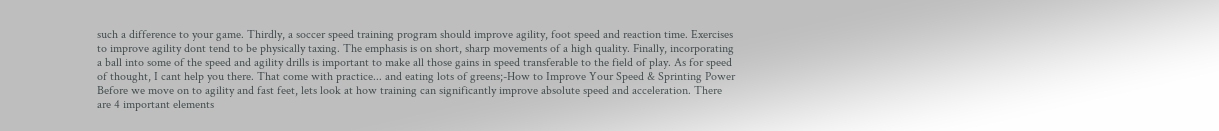such a difference to your game. Thirdly, a soccer speed training program should improve agility, foot speed and reaction time. Exercises to improve agility dont tend to be physically taxing. The emphasis is on short, sharp movements of a high quality. Finally, incorporating a ball into some of the speed and agility drills is important to make all those gains in speed transferable to the field of play. As for speed of thought, I cant help you there. That come with practice... and eating lots of greens;-How to Improve Your Speed & Sprinting Power Before we move on to agility and fast feet, lets look at how training can significantly improve absolute speed and acceleration. There are 4 important elements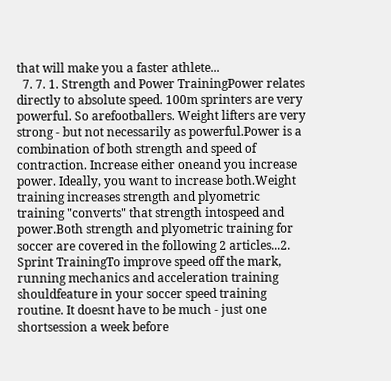that will make you a faster athlete...
  7. 7. 1. Strength and Power TrainingPower relates directly to absolute speed. 100m sprinters are very powerful. So arefootballers. Weight lifters are very strong - but not necessarily as powerful.Power is a combination of both strength and speed of contraction. Increase either oneand you increase power. Ideally, you want to increase both.Weight training increases strength and plyometric training "converts" that strength intospeed and power.Both strength and plyometric training for soccer are covered in the following 2 articles...2. Sprint TrainingTo improve speed off the mark, running mechanics and acceleration training shouldfeature in your soccer speed training routine. It doesnt have to be much - just one shortsession a week before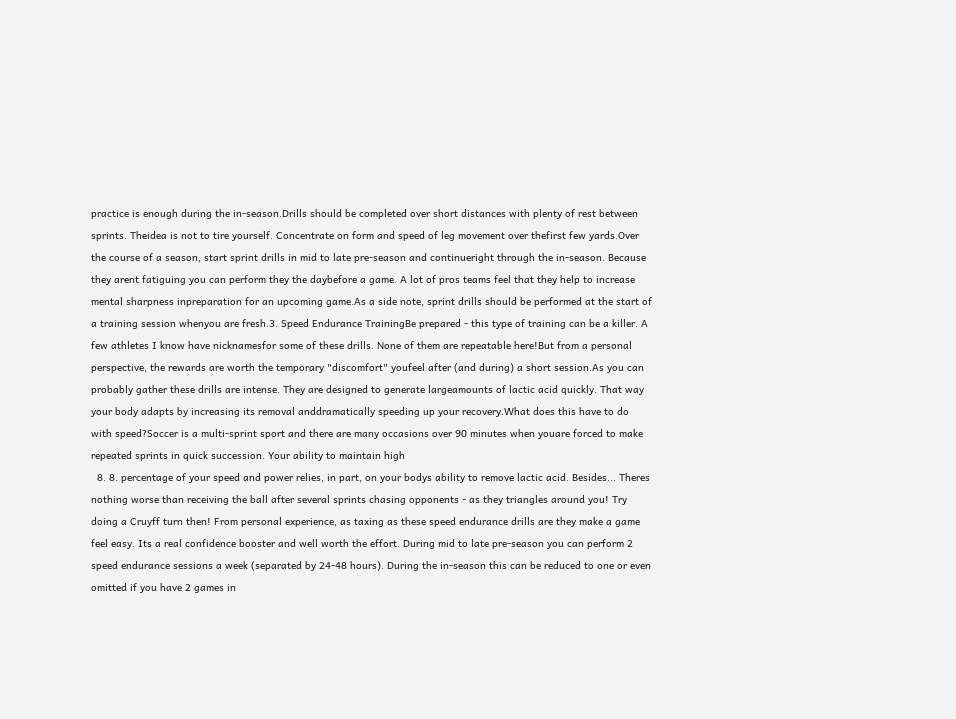practice is enough during the in-season.Drills should be completed over short distances with plenty of rest between sprints. Theidea is not to tire yourself. Concentrate on form and speed of leg movement over thefirst few yards.Over the course of a season, start sprint drills in mid to late pre-season and continueright through the in-season. Because they arent fatiguing you can perform they the daybefore a game. A lot of pros teams feel that they help to increase mental sharpness inpreparation for an upcoming game.As a side note, sprint drills should be performed at the start of a training session whenyou are fresh.3. Speed Endurance TrainingBe prepared - this type of training can be a killer. A few athletes I know have nicknamesfor some of these drills. None of them are repeatable here!But from a personal perspective, the rewards are worth the temporary "discomfort" youfeel after (and during) a short session.As you can probably gather these drills are intense. They are designed to generate largeamounts of lactic acid quickly. That way your body adapts by increasing its removal anddramatically speeding up your recovery.What does this have to do with speed?Soccer is a multi-sprint sport and there are many occasions over 90 minutes when youare forced to make repeated sprints in quick succession. Your ability to maintain high
  8. 8. percentage of your speed and power relies, in part, on your bodys ability to remove lactic acid. Besides... Theres nothing worse than receiving the ball after several sprints chasing opponents - as they triangles around you! Try doing a Cruyff turn then! From personal experience, as taxing as these speed endurance drills are they make a game feel easy. Its a real confidence booster and well worth the effort. During mid to late pre-season you can perform 2 speed endurance sessions a week (separated by 24-48 hours). During the in-season this can be reduced to one or even omitted if you have 2 games in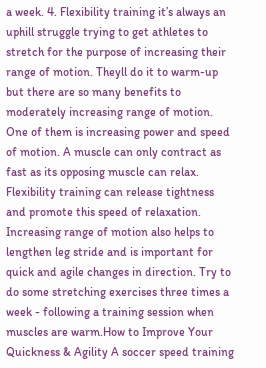a week. 4. Flexibility training it’s always an uphill struggle trying to get athletes to stretch for the purpose of increasing their range of motion. Theyll do it to warm-up but there are so many benefits to moderately increasing range of motion. One of them is increasing power and speed of motion. A muscle can only contract as fast as its opposing muscle can relax. Flexibility training can release tightness and promote this speed of relaxation. Increasing range of motion also helps to lengthen leg stride and is important for quick and agile changes in direction. Try to do some stretching exercises three times a week - following a training session when muscles are warm.How to Improve Your Quickness & Agility A soccer speed training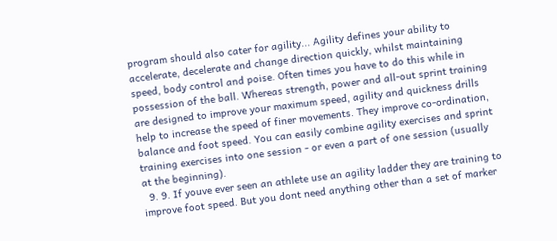program should also cater for agility... Agility defines your ability to accelerate, decelerate and change direction quickly, whilst maintaining speed, body control and poise. Often times you have to do this while in possession of the ball. Whereas strength, power and all-out sprint training are designed to improve your maximum speed, agility and quickness drills help to increase the speed of finer movements. They improve co-ordination, balance and foot speed. You can easily combine agility exercises and sprint training exercises into one session - or even a part of one session (usually at the beginning).
  9. 9. If youve ever seen an athlete use an agility ladder they are training to improve foot speed. But you dont need anything other than a set of marker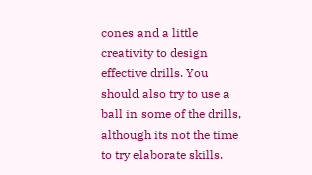cones and a little creativity to design effective drills. You should also try to use a ball in some of the drills, although its not the time to try elaborate skills.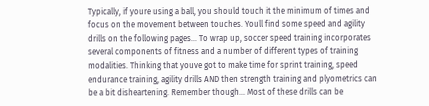Typically, if youre using a ball, you should touch it the minimum of times and focus on the movement between touches. Youll find some speed and agility drills on the following pages... To wrap up, soccer speed training incorporates several components of fitness and a number of different types of training modalities. Thinking that youve got to make time for sprint training, speed endurance training, agility drills AND then strength training and plyometrics can be a bit disheartening. Remember though... Most of these drills can be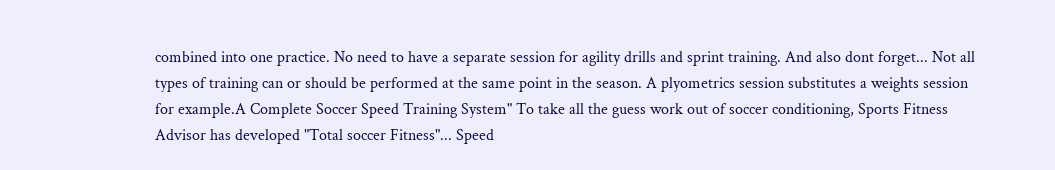combined into one practice. No need to have a separate session for agility drills and sprint training. And also dont forget... Not all types of training can or should be performed at the same point in the season. A plyometrics session substitutes a weights session for example.A Complete Soccer Speed Training System" To take all the guess work out of soccer conditioning, Sports Fitness Advisor has developed "Total soccer Fitness"... Speed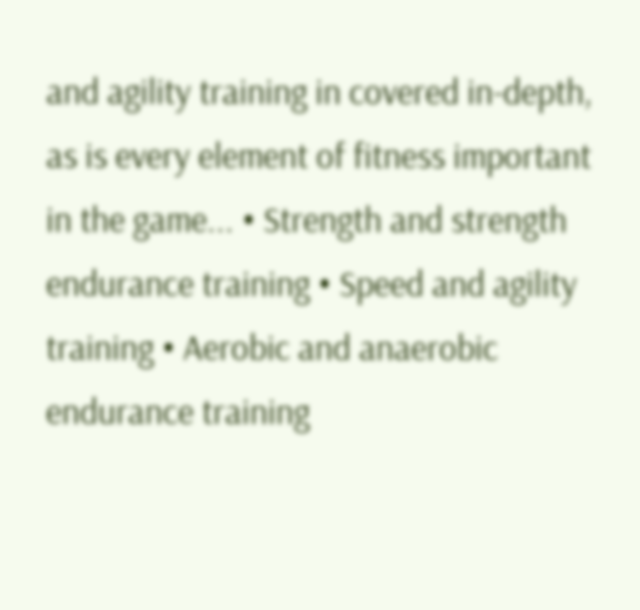and agility training in covered in-depth, as is every element of fitness important in the game... • Strength and strength endurance training • Speed and agility training • Aerobic and anaerobic endurance training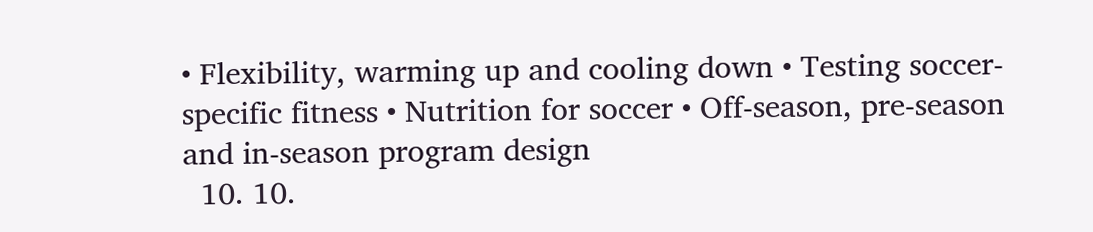• Flexibility, warming up and cooling down • Testing soccer-specific fitness • Nutrition for soccer • Off-season, pre-season and in-season program design
  10. 10.